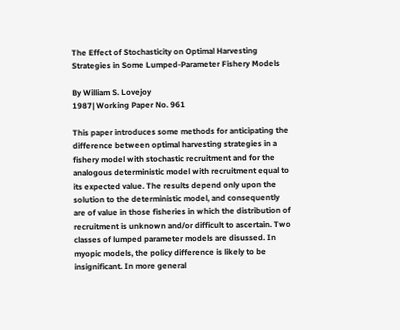The Effect of Stochasticity on Optimal Harvesting Strategies in Some Lumped-Parameter Fishery Models

By William S. Lovejoy
1987| Working Paper No. 961

This paper introduces some methods for anticipating the difference between optimal harvesting strategies in a fishery model with stochastic recruitment and for the analogous deterministic model with recruitment equal to its expected value. The results depend only upon the solution to the deterministic model, and consequently are of value in those fisheries in which the distribution of recruitment is unknown and/or difficult to ascertain. Two classes of lumped parameter models are disussed. In myopic models, the policy difference is likely to be insignificant. In more general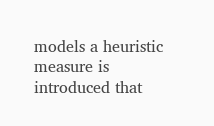models a heuristic measure is introduced that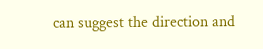can suggest the direction and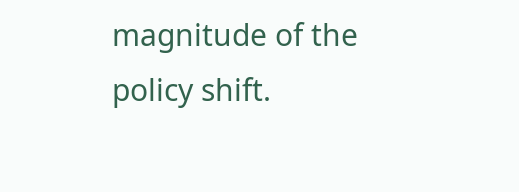magnitude of the policy shift.